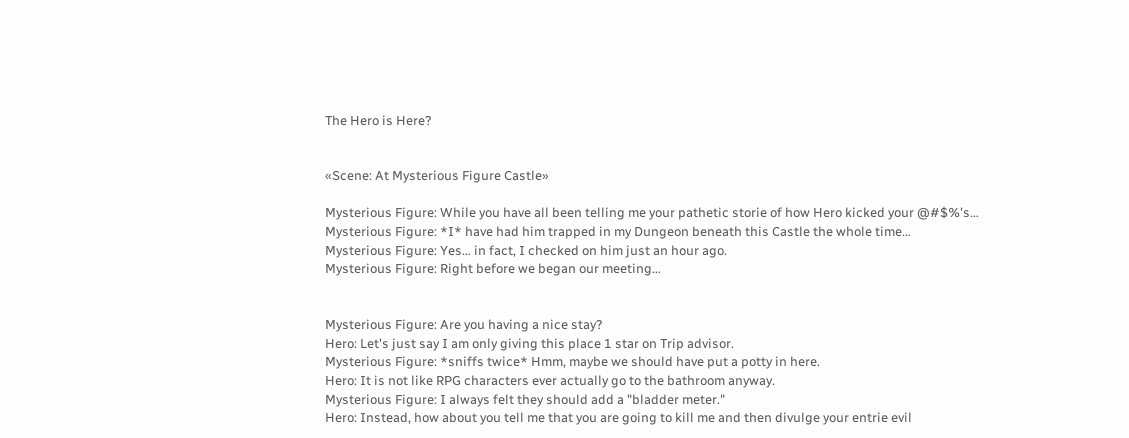The Hero is Here?


«Scene: At Mysterious Figure Castle»

Mysterious Figure: While you have all been telling me your pathetic storie of how Hero kicked your @#$%'s…
Mysterious Figure: *I* have had him trapped in my Dungeon beneath this Castle the whole time…
Mysterious Figure: Yes… in fact, I checked on him just an hour ago.
Mysterious Figure: Right before we began our meeting…


Mysterious Figure: Are you having a nice stay?
Hero: Let's just say I am only giving this place 1 star on Trip advisor.
Mysterious Figure: *sniffs twice* Hmm, maybe we should have put a potty in here.
Hero: It is not like RPG characters ever actually go to the bathroom anyway.
Mysterious Figure: I always felt they should add a "bladder meter."
Hero: Instead, how about you tell me that you are going to kill me and then divulge your entrie evil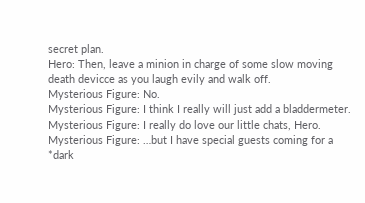secret plan.
Hero: Then, leave a minion in charge of some slow moving death devicce as you laugh evily and walk off.
Mysterious Figure: No.
Mysterious Figure: I think I really will just add a bladdermeter.
Mysterious Figure: I really do love our little chats, Hero.
Mysterious Figure: …but I have special guests coming for a *dark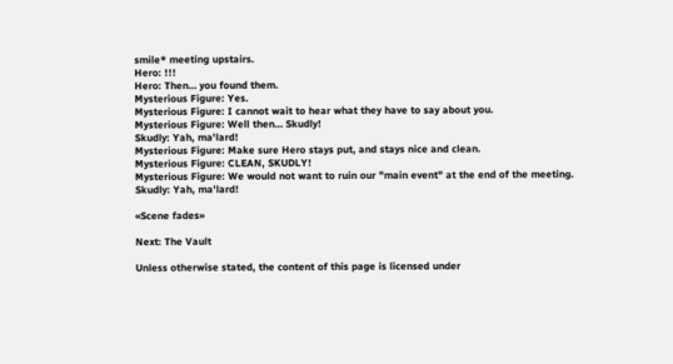smile* meeting upstairs.
Hero: !!!
Hero: Then… you found them.
Mysterious Figure: Yes.
Mysterious Figure: I cannot wait to hear what they have to say about you.
Mysterious Figure: Well then… Skudly!
Skudly: Yah, ma'lard!
Mysterious Figure: Make sure Hero stays put, and stays nice and clean.
Mysterious Figure: CLEAN, SKUDLY!
Mysterious Figure: We would not want to ruin our "main event" at the end of the meeting.
Skudly: Yah, ma'lard!

«Scene fades»

Next: The Vault

Unless otherwise stated, the content of this page is licensed under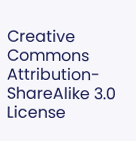Creative Commons Attribution-ShareAlike 3.0 License